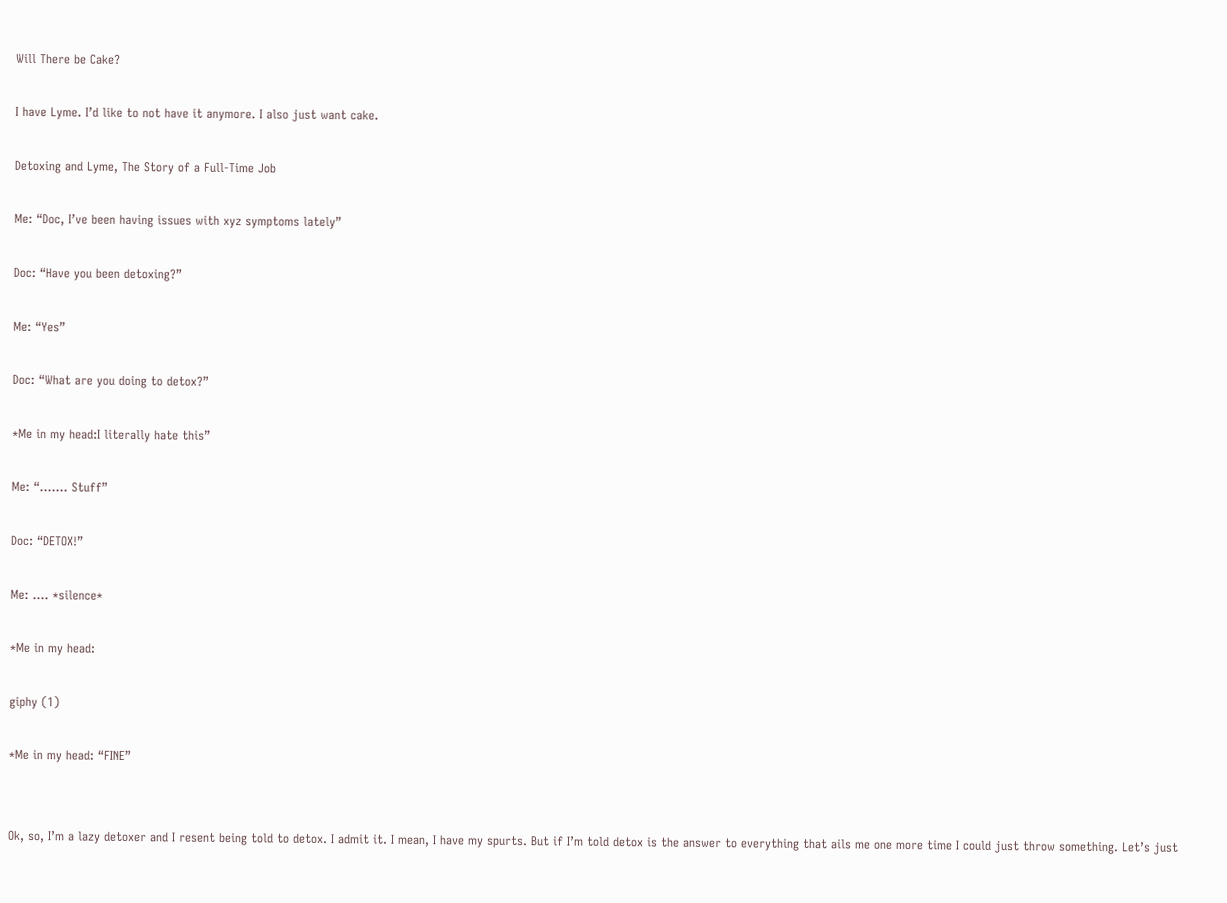Will There be Cake?

I have Lyme. I’d like to not have it anymore. I also just want cake.

Detoxing and Lyme, The Story of a Full-Time Job

Me: “Doc, I’ve been having issues with xyz symptoms lately”

Doc: “Have you been detoxing?”

Me: “Yes”

Doc: “What are you doing to detox?”

*Me in my head:I literally hate this”

Me: “……. Stuff”

Doc: “DETOX!”

Me: …. *silence*

*Me in my head:

giphy (1)

*Me in my head: “FINE”


Ok, so, I’m a lazy detoxer and I resent being told to detox. I admit it. I mean, I have my spurts. But if I’m told detox is the answer to everything that ails me one more time I could just throw something. Let’s just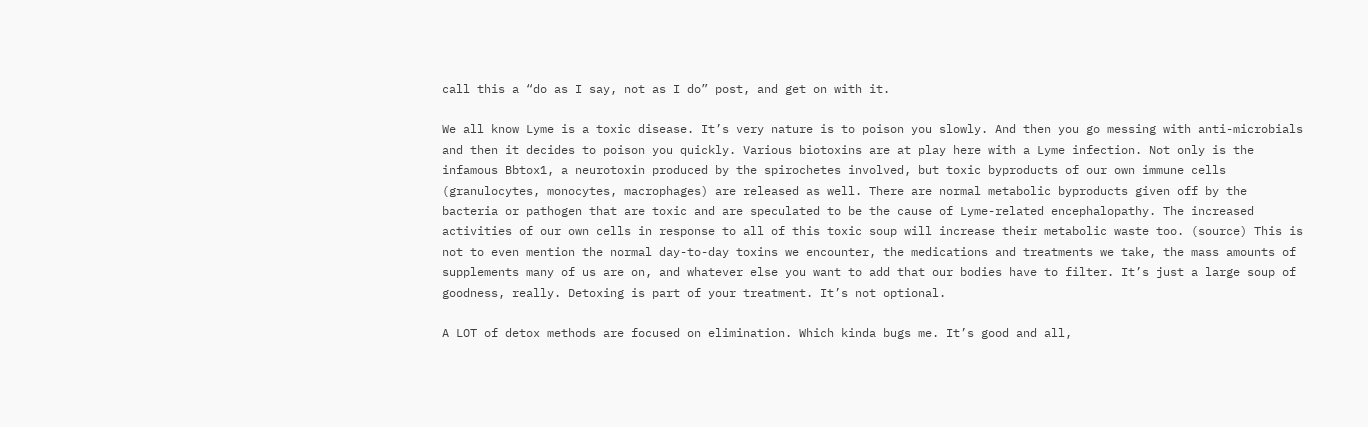call this a “do as I say, not as I do” post, and get on with it.

We all know Lyme is a toxic disease. It’s very nature is to poison you slowly. And then you go messing with anti-microbials and then it decides to poison you quickly. Various biotoxins are at play here with a Lyme infection. Not only is the infamous Bbtox1, a neurotoxin produced by the spirochetes involved, but toxic byproducts of our own immune cells (granulocytes, monocytes, macrophages) are released as well. There are normal metabolic byproducts given off by the bacteria or pathogen that are toxic and are speculated to be the cause of Lyme-related encephalopathy. The increased activities of our own cells in response to all of this toxic soup will increase their metabolic waste too. (source) This is not to even mention the normal day-to-day toxins we encounter, the medications and treatments we take, the mass amounts of supplements many of us are on, and whatever else you want to add that our bodies have to filter. It’s just a large soup of goodness, really. Detoxing is part of your treatment. It’s not optional.

A LOT of detox methods are focused on elimination. Which kinda bugs me. It’s good and all,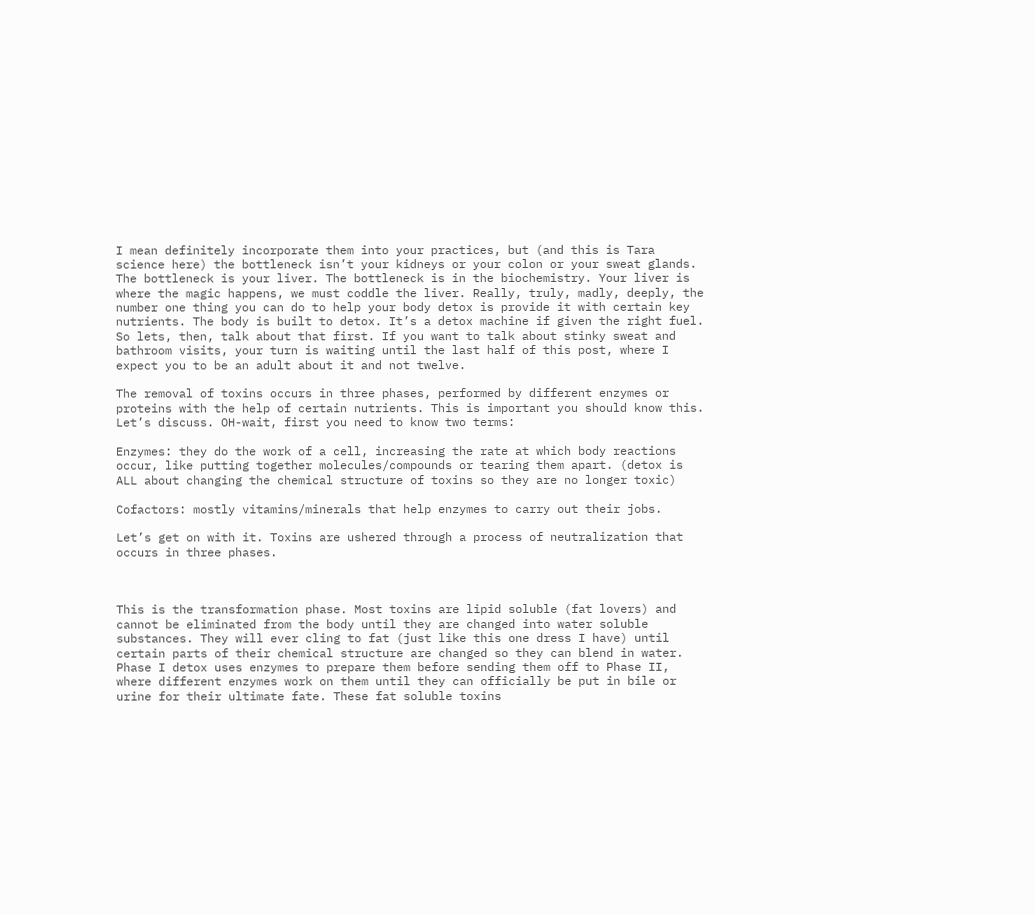I mean definitely incorporate them into your practices, but (and this is Tara science here) the bottleneck isn’t your kidneys or your colon or your sweat glands. The bottleneck is your liver. The bottleneck is in the biochemistry. Your liver is where the magic happens, we must coddle the liver. Really, truly, madly, deeply, the number one thing you can do to help your body detox is provide it with certain key nutrients. The body is built to detox. It’s a detox machine if given the right fuel. So lets, then, talk about that first. If you want to talk about stinky sweat and bathroom visits, your turn is waiting until the last half of this post, where I expect you to be an adult about it and not twelve.

The removal of toxins occurs in three phases, performed by different enzymes or proteins with the help of certain nutrients. This is important you should know this. Let’s discuss. OH-wait, first you need to know two terms:

Enzymes: they do the work of a cell, increasing the rate at which body reactions occur, like putting together molecules/compounds or tearing them apart. (detox is ALL about changing the chemical structure of toxins so they are no longer toxic)

Cofactors: mostly vitamins/minerals that help enzymes to carry out their jobs.

Let’s get on with it. Toxins are ushered through a process of neutralization that occurs in three phases.



This is the transformation phase. Most toxins are lipid soluble (fat lovers) and cannot be eliminated from the body until they are changed into water soluble substances. They will ever cling to fat (just like this one dress I have) until certain parts of their chemical structure are changed so they can blend in water. Phase I detox uses enzymes to prepare them before sending them off to Phase II, where different enzymes work on them until they can officially be put in bile or urine for their ultimate fate. These fat soluble toxins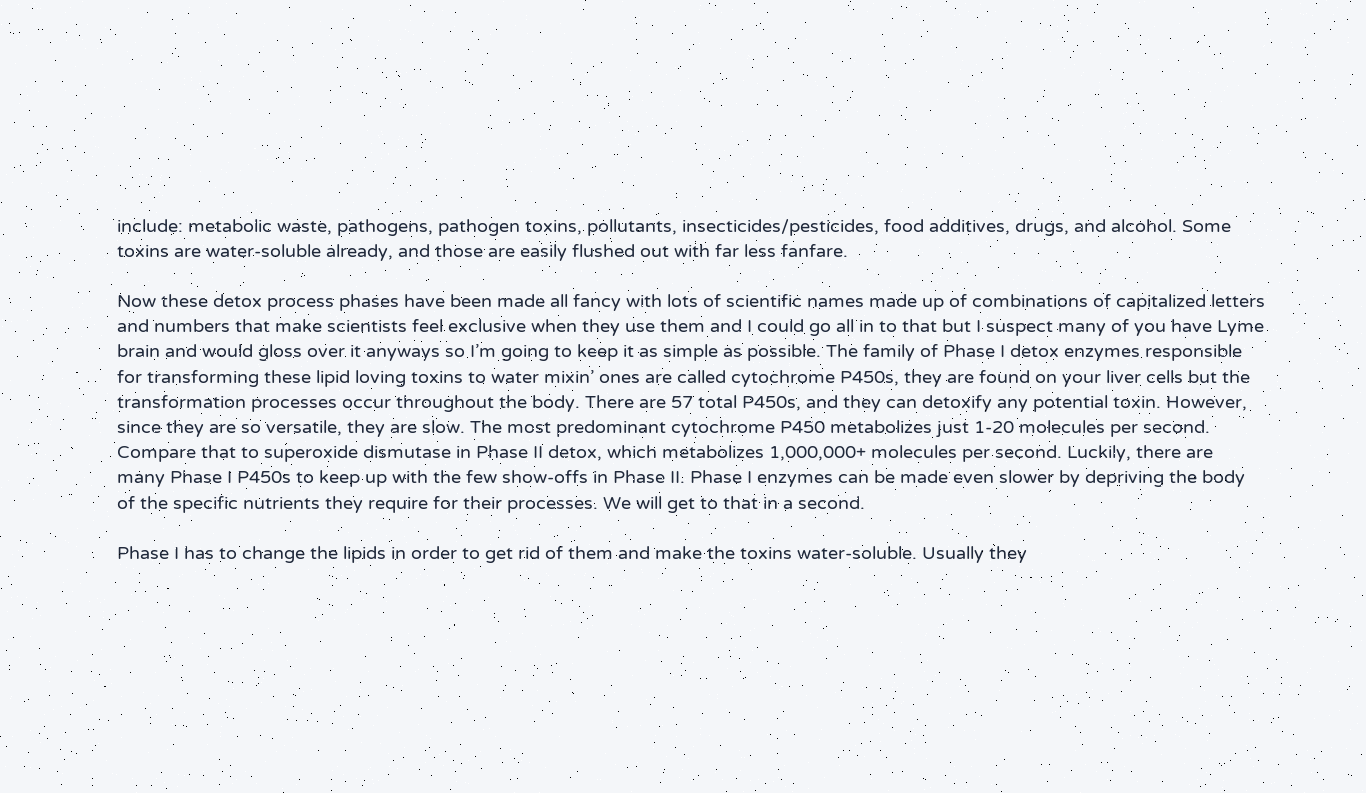include: metabolic waste, pathogens, pathogen toxins, pollutants, insecticides/pesticides, food additives, drugs, and alcohol. Some toxins are water-soluble already, and those are easily flushed out with far less fanfare.

Now these detox process phases have been made all fancy with lots of scientific names made up of combinations of capitalized letters and numbers that make scientists feel exclusive when they use them and I could go all in to that but I suspect many of you have Lyme brain and would gloss over it anyways so I’m going to keep it as simple as possible. The family of Phase I detox enzymes responsible for transforming these lipid loving toxins to water mixin’ ones are called cytochrome P450s, they are found on your liver cells but the transformation processes occur throughout the body. There are 57 total P450s, and they can detoxify any potential toxin. However, since they are so versatile, they are slow. The most predominant cytochrome P450 metabolizes just 1-20 molecules per second. Compare that to superoxide dismutase in Phase II detox, which metabolizes 1,000,000+ molecules per second. Luckily, there are many Phase I P450s to keep up with the few show-offs in Phase II. Phase I enzymes can be made even slower by depriving the body of the specific nutrients they require for their processes. We will get to that in a second.

Phase I has to change the lipids in order to get rid of them and make the toxins water-soluble. Usually they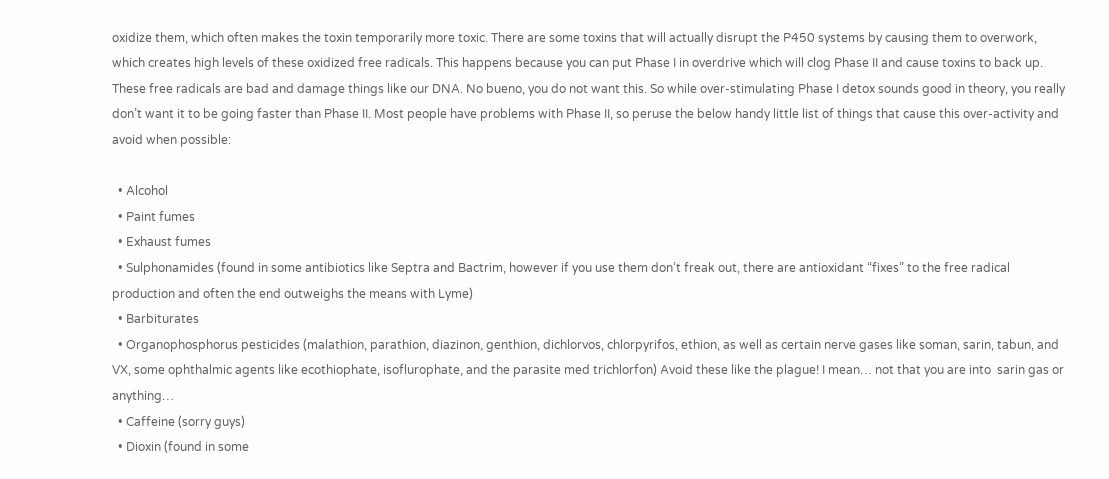oxidize them, which often makes the toxin temporarily more toxic. There are some toxins that will actually disrupt the P450 systems by causing them to overwork, which creates high levels of these oxidized free radicals. This happens because you can put Phase I in overdrive which will clog Phase II and cause toxins to back up. These free radicals are bad and damage things like our DNA. No bueno, you do not want this. So while over-stimulating Phase I detox sounds good in theory, you really don’t want it to be going faster than Phase II. Most people have problems with Phase II, so peruse the below handy little list of things that cause this over-activity and avoid when possible:

  • Alcohol
  • Paint fumes
  • Exhaust fumes
  • Sulphonamides (found in some antibiotics like Septra and Bactrim, however if you use them don’t freak out, there are antioxidant “fixes” to the free radical production and often the end outweighs the means with Lyme)
  • Barbiturates
  • Organophosphorus pesticides (malathion, parathion, diazinon, genthion, dichlorvos, chlorpyrifos, ethion, as well as certain nerve gases like soman, sarin, tabun, and VX, some ophthalmic agents like ecothiophate, isoflurophate, and the parasite med trichlorfon) Avoid these like the plague! I mean… not that you are into  sarin gas or anything…
  • Caffeine (sorry guys)
  • Dioxin (found in some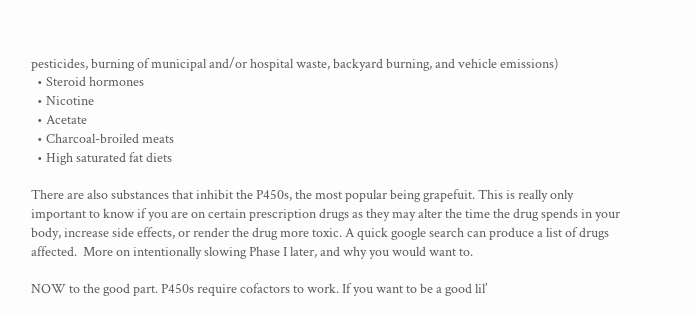pesticides, burning of municipal and/or hospital waste, backyard burning, and vehicle emissions)
  • Steroid hormones
  • Nicotine
  • Acetate
  • Charcoal-broiled meats
  • High saturated fat diets

There are also substances that inhibit the P450s, the most popular being grapefuit. This is really only important to know if you are on certain prescription drugs as they may alter the time the drug spends in your body, increase side effects, or render the drug more toxic. A quick google search can produce a list of drugs affected.  More on intentionally slowing Phase I later, and why you would want to.

NOW to the good part. P450s require cofactors to work. If you want to be a good lil’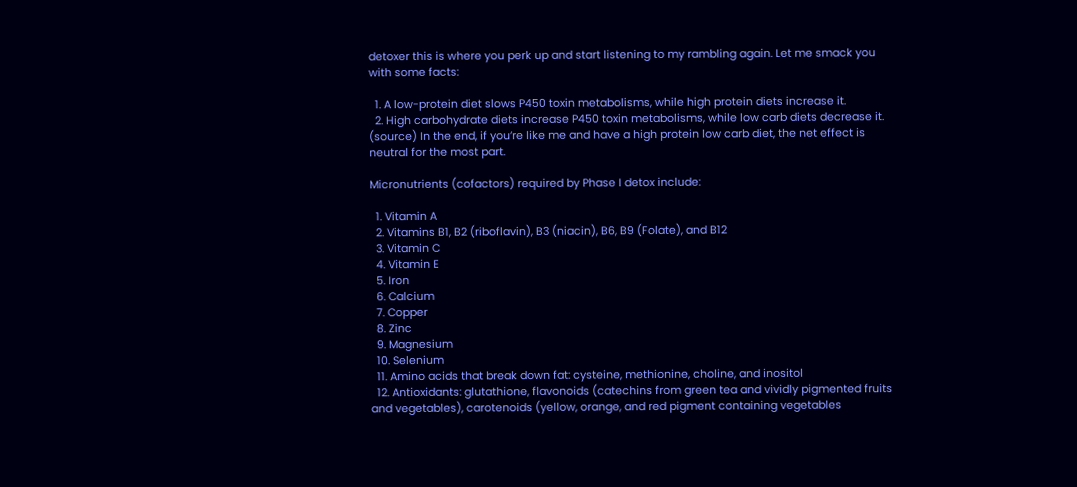detoxer this is where you perk up and start listening to my rambling again. Let me smack you with some facts:

  1. A low-protein diet slows P450 toxin metabolisms, while high protein diets increase it.
  2. High carbohydrate diets increase P450 toxin metabolisms, while low carb diets decrease it. (source) In the end, if you’re like me and have a high protein low carb diet, the net effect is neutral for the most part.

Micronutrients (cofactors) required by Phase I detox include:

  1. Vitamin A
  2. Vitamins B1, B2 (riboflavin), B3 (niacin), B6, B9 (Folate), and B12
  3. Vitamin C
  4. Vitamin E
  5. Iron
  6. Calcium
  7. Copper
  8. Zinc
  9. Magnesium
  10. Selenium
  11. Amino acids that break down fat: cysteine, methionine, choline, and inositol
  12. Antioxidants: glutathione, flavonoids (catechins from green tea and vividly pigmented fruits and vegetables), carotenoids (yellow, orange, and red pigment containing vegetables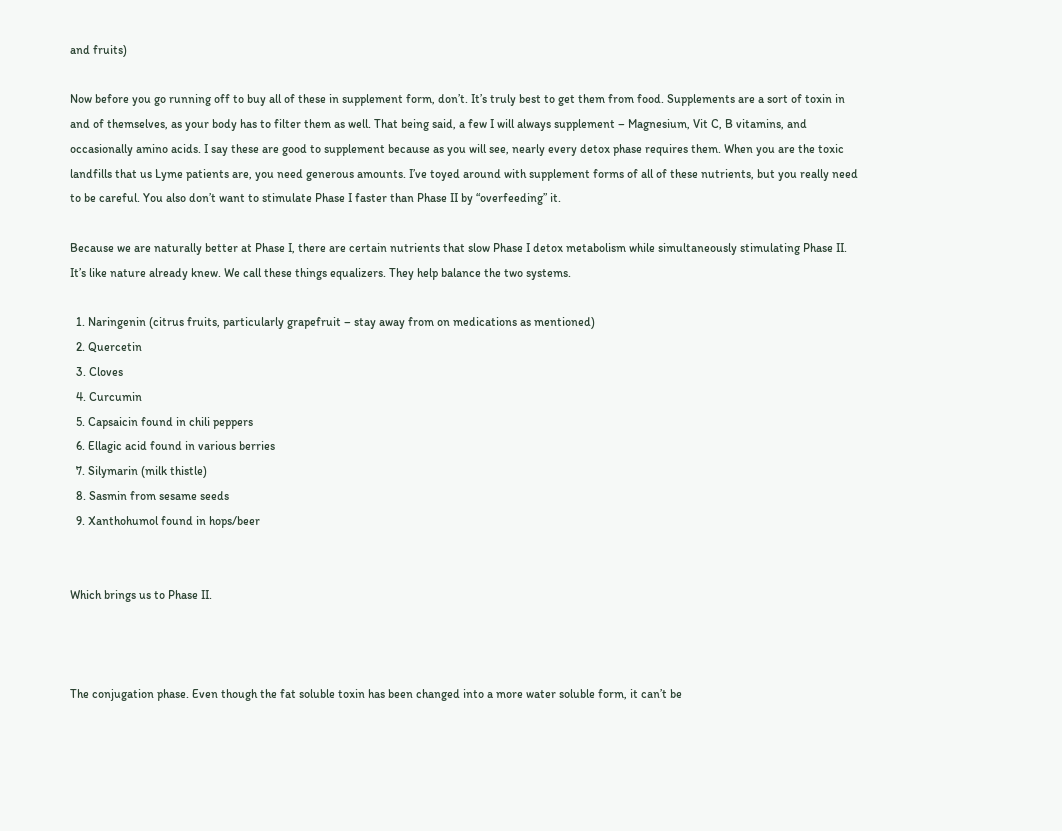and fruits)

Now before you go running off to buy all of these in supplement form, don’t. It’s truly best to get them from food. Supplements are a sort of toxin in and of themselves, as your body has to filter them as well. That being said, a few I will always supplement – Magnesium, Vit C, B vitamins, and occasionally amino acids. I say these are good to supplement because as you will see, nearly every detox phase requires them. When you are the toxic landfills that us Lyme patients are, you need generous amounts. I’ve toyed around with supplement forms of all of these nutrients, but you really need to be careful. You also don’t want to stimulate Phase I faster than Phase II by “overfeeding” it.

Because we are naturally better at Phase I, there are certain nutrients that slow Phase I detox metabolism while simultaneously stimulating Phase II. It’s like nature already knew. We call these things equalizers. They help balance the two systems.

  1. Naringenin (citrus fruits, particularly grapefruit – stay away from on medications as mentioned)
  2. Quercetin
  3. Cloves
  4. Curcumin
  5. Capsaicin found in chili peppers
  6. Ellagic acid found in various berries
  7. Silymarin (milk thistle)
  8. Sasmin from sesame seeds
  9. Xanthohumol found in hops/beer


Which brings us to Phase II.



The conjugation phase. Even though the fat soluble toxin has been changed into a more water soluble form, it can’t be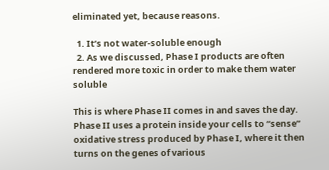eliminated yet, because reasons.

  1. It’s not water-soluble enough
  2. As we discussed, Phase I products are often rendered more toxic in order to make them water soluble

This is where Phase II comes in and saves the day. Phase II uses a protein inside your cells to “sense” oxidative stress produced by Phase I, where it then turns on the genes of various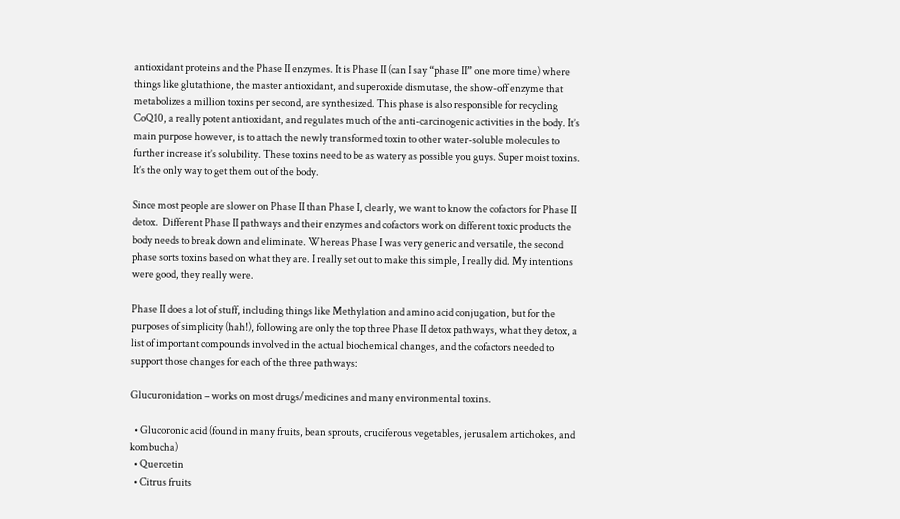antioxidant proteins and the Phase II enzymes. It is Phase II (can I say “phase II” one more time) where things like glutathione, the master antioxidant, and superoxide dismutase, the show-off enzyme that metabolizes a million toxins per second, are synthesized. This phase is also responsible for recycling CoQ10, a really potent antioxidant, and regulates much of the anti-carcinogenic activities in the body. It’s main purpose however, is to attach the newly transformed toxin to other water-soluble molecules to further increase it’s solubility. These toxins need to be as watery as possible you guys. Super moist toxins. It’s the only way to get them out of the body.

Since most people are slower on Phase II than Phase I, clearly, we want to know the cofactors for Phase II detox.  Different Phase II pathways and their enzymes and cofactors work on different toxic products the body needs to break down and eliminate. Whereas Phase I was very generic and versatile, the second phase sorts toxins based on what they are. I really set out to make this simple, I really did. My intentions were good, they really were.

Phase II does a lot of stuff, including things like Methylation and amino acid conjugation, but for the purposes of simplicity (hah!), following are only the top three Phase II detox pathways, what they detox, a list of important compounds involved in the actual biochemical changes, and the cofactors needed to support those changes for each of the three pathways:

Glucuronidation – works on most drugs/medicines and many environmental toxins.

  • Glucoronic acid (found in many fruits, bean sprouts, cruciferous vegetables, jerusalem artichokes, and kombucha)
  • Quercetin
  • Citrus fruits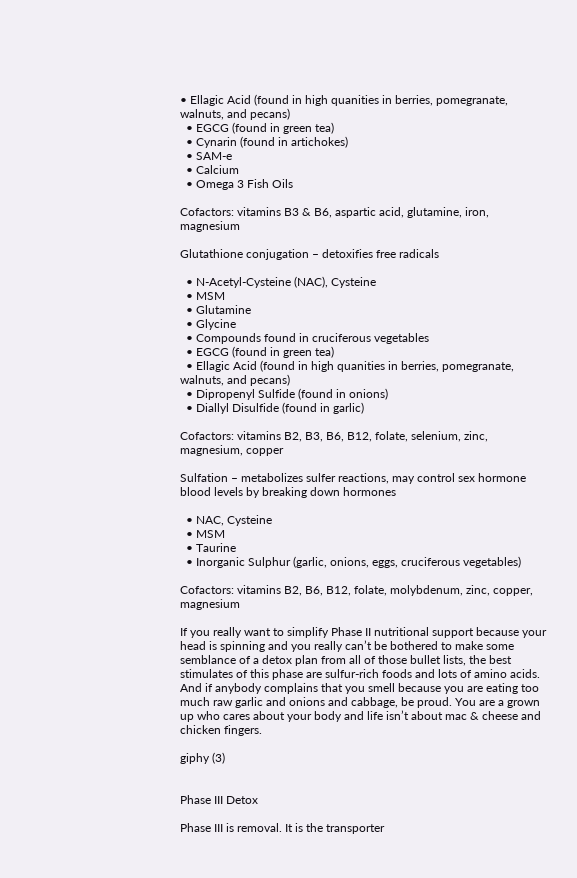• Ellagic Acid (found in high quanities in berries, pomegranate, walnuts, and pecans)
  • EGCG (found in green tea)
  • Cynarin (found in artichokes)
  • SAM-e
  • Calcium
  • Omega 3 Fish Oils

Cofactors: vitamins B3 & B6, aspartic acid, glutamine, iron, magnesium

Glutathione conjugation – detoxifies free radicals

  • N-Acetyl-Cysteine (NAC), Cysteine
  • MSM
  • Glutamine
  • Glycine
  • Compounds found in cruciferous vegetables
  • EGCG (found in green tea)
  • Ellagic Acid (found in high quanities in berries, pomegranate, walnuts, and pecans)
  • Dipropenyl Sulfide (found in onions)
  • Diallyl Disulfide (found in garlic)

Cofactors: vitamins B2, B3, B6, B12, folate, selenium, zinc, magnesium, copper

Sulfation – metabolizes sulfer reactions, may control sex hormone blood levels by breaking down hormones

  • NAC, Cysteine
  • MSM
  • Taurine
  • Inorganic Sulphur (garlic, onions, eggs, cruciferous vegetables)

Cofactors: vitamins B2, B6, B12, folate, molybdenum, zinc, copper, magnesium

If you really want to simplify Phase II nutritional support because your head is spinning and you really can’t be bothered to make some semblance of a detox plan from all of those bullet lists, the best stimulates of this phase are sulfur-rich foods and lots of amino acids. And if anybody complains that you smell because you are eating too much raw garlic and onions and cabbage, be proud. You are a grown up who cares about your body and life isn’t about mac & cheese and chicken fingers.

giphy (3)


Phase III Detox

Phase III is removal. It is the transporter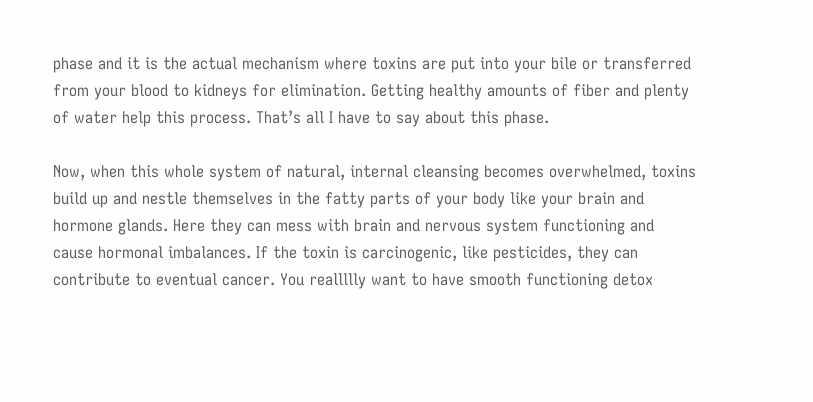phase and it is the actual mechanism where toxins are put into your bile or transferred from your blood to kidneys for elimination. Getting healthy amounts of fiber and plenty of water help this process. That’s all I have to say about this phase.

Now, when this whole system of natural, internal cleansing becomes overwhelmed, toxins build up and nestle themselves in the fatty parts of your body like your brain and hormone glands. Here they can mess with brain and nervous system functioning and cause hormonal imbalances. If the toxin is carcinogenic, like pesticides, they can contribute to eventual cancer. You reallllly want to have smooth functioning detox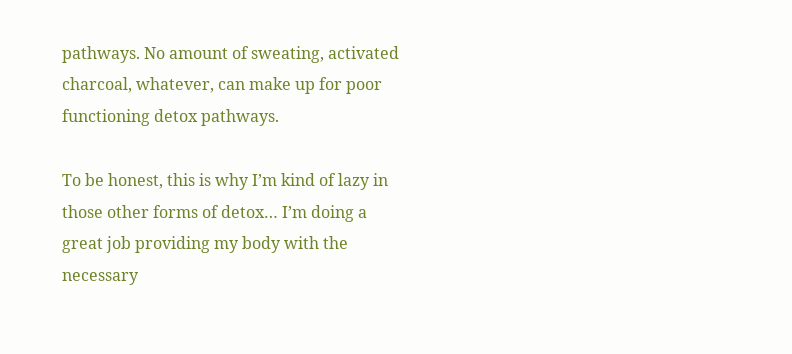pathways. No amount of sweating, activated charcoal, whatever, can make up for poor functioning detox pathways.

To be honest, this is why I’m kind of lazy in those other forms of detox… I’m doing a great job providing my body with the necessary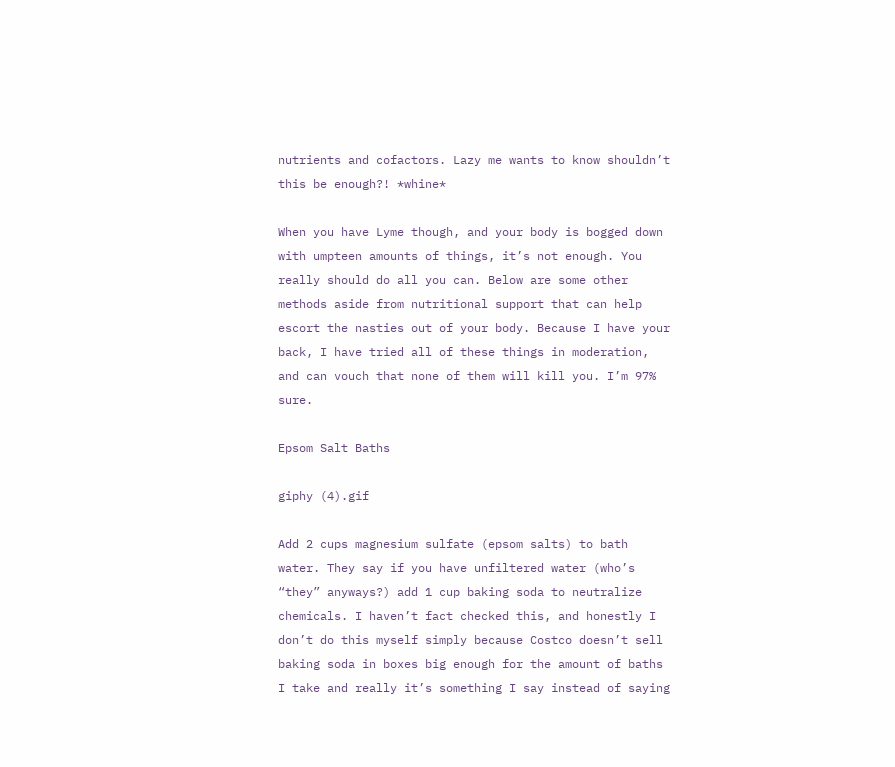nutrients and cofactors. Lazy me wants to know shouldn’t this be enough?! *whine*

When you have Lyme though, and your body is bogged down with umpteen amounts of things, it’s not enough. You really should do all you can. Below are some other methods aside from nutritional support that can help escort the nasties out of your body. Because I have your back, I have tried all of these things in moderation, and can vouch that none of them will kill you. I’m 97% sure.

Epsom Salt Baths

giphy (4).gif

Add 2 cups magnesium sulfate (epsom salts) to bath water. They say if you have unfiltered water (who’s “they” anyways?) add 1 cup baking soda to neutralize chemicals. I haven’t fact checked this, and honestly I don’t do this myself simply because Costco doesn’t sell baking soda in boxes big enough for the amount of baths I take and really it’s something I say instead of saying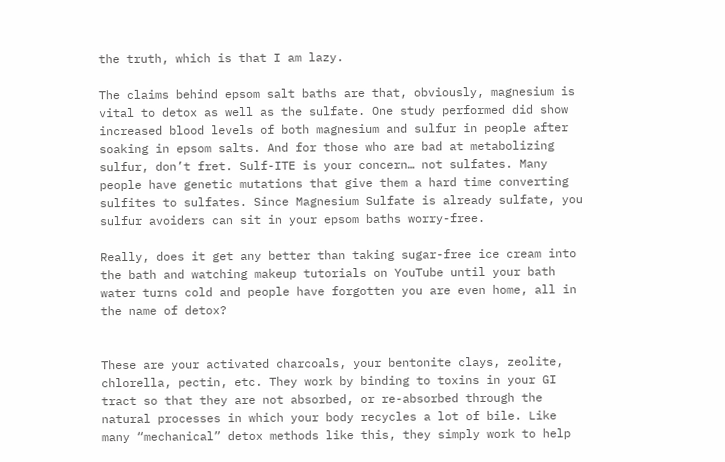the truth, which is that I am lazy.

The claims behind epsom salt baths are that, obviously, magnesium is vital to detox as well as the sulfate. One study performed did show increased blood levels of both magnesium and sulfur in people after soaking in epsom salts. And for those who are bad at metabolizing sulfur, don’t fret. Sulf-ITE is your concern… not sulfates. Many people have genetic mutations that give them a hard time converting sulfites to sulfates. Since Magnesium Sulfate is already sulfate, you sulfur avoiders can sit in your epsom baths worry-free.

Really, does it get any better than taking sugar-free ice cream into the bath and watching makeup tutorials on YouTube until your bath water turns cold and people have forgotten you are even home, all in the name of detox?


These are your activated charcoals, your bentonite clays, zeolite, chlorella, pectin, etc. They work by binding to toxins in your GI tract so that they are not absorbed, or re-absorbed through the natural processes in which your body recycles a lot of bile. Like many “mechanical” detox methods like this, they simply work to help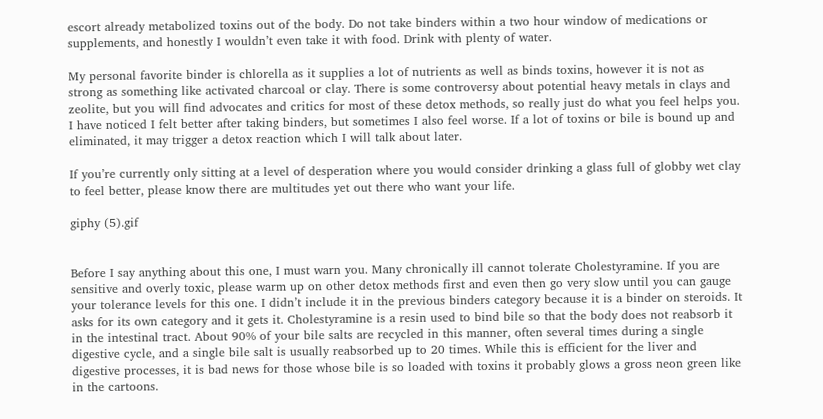escort already metabolized toxins out of the body. Do not take binders within a two hour window of medications or supplements, and honestly I wouldn’t even take it with food. Drink with plenty of water.

My personal favorite binder is chlorella as it supplies a lot of nutrients as well as binds toxins, however it is not as strong as something like activated charcoal or clay. There is some controversy about potential heavy metals in clays and zeolite, but you will find advocates and critics for most of these detox methods, so really just do what you feel helps you. I have noticed I felt better after taking binders, but sometimes I also feel worse. If a lot of toxins or bile is bound up and eliminated, it may trigger a detox reaction which I will talk about later.

If you’re currently only sitting at a level of desperation where you would consider drinking a glass full of globby wet clay to feel better, please know there are multitudes yet out there who want your life.

giphy (5).gif


Before I say anything about this one, I must warn you. Many chronically ill cannot tolerate Cholestyramine. If you are sensitive and overly toxic, please warm up on other detox methods first and even then go very slow until you can gauge your tolerance levels for this one. I didn’t include it in the previous binders category because it is a binder on steroids. It asks for its own category and it gets it. Cholestyramine is a resin used to bind bile so that the body does not reabsorb it in the intestinal tract. About 90% of your bile salts are recycled in this manner, often several times during a single digestive cycle, and a single bile salt is usually reabsorbed up to 20 times. While this is efficient for the liver and digestive processes, it is bad news for those whose bile is so loaded with toxins it probably glows a gross neon green like in the cartoons.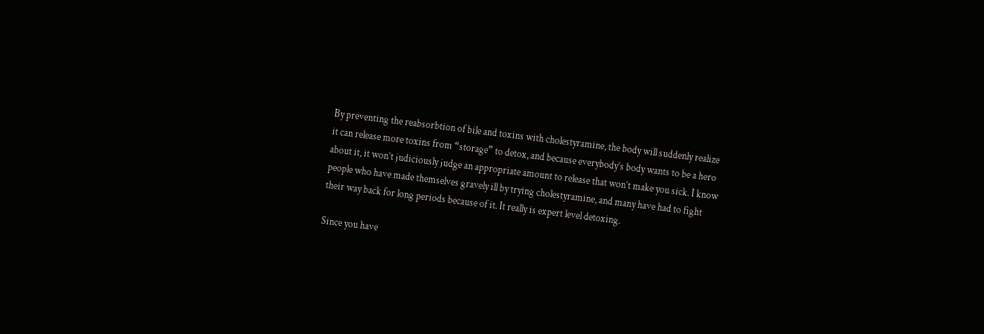By preventing the reabsorbtion of bile and toxins with cholestyramine, the body will suddenly realize it can release more toxins from “storage” to detox, and because everybody’s body wants to be a hero about it, it won’t judiciously judge an appropriate amount to release that won’t make you sick. I know people who have made themselves gravely ill by trying cholestyramine, and many have had to fight their way back for long periods because of it. It really is expert level detoxing.

Since you have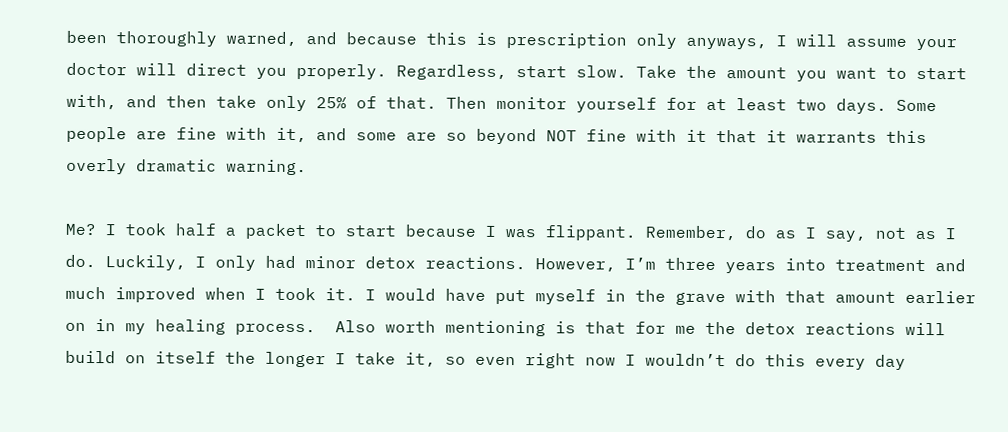been thoroughly warned, and because this is prescription only anyways, I will assume your doctor will direct you properly. Regardless, start slow. Take the amount you want to start with, and then take only 25% of that. Then monitor yourself for at least two days. Some people are fine with it, and some are so beyond NOT fine with it that it warrants this overly dramatic warning.

Me? I took half a packet to start because I was flippant. Remember, do as I say, not as I do. Luckily, I only had minor detox reactions. However, I’m three years into treatment and much improved when I took it. I would have put myself in the grave with that amount earlier on in my healing process.  Also worth mentioning is that for me the detox reactions will build on itself the longer I take it, so even right now I wouldn’t do this every day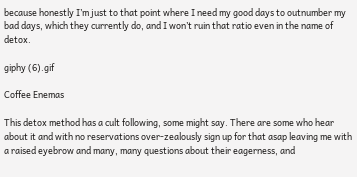because honestly I’m just to that point where I need my good days to outnumber my bad days, which they currently do, and I won’t ruin that ratio even in the name of detox.

giphy (6).gif

Coffee Enemas

This detox method has a cult following, some might say. There are some who hear about it and with no reservations over-zealously sign up for that asap leaving me with a raised eyebrow and many, many questions about their eagerness, and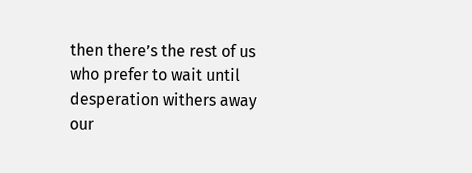then there’s the rest of us who prefer to wait until desperation withers away our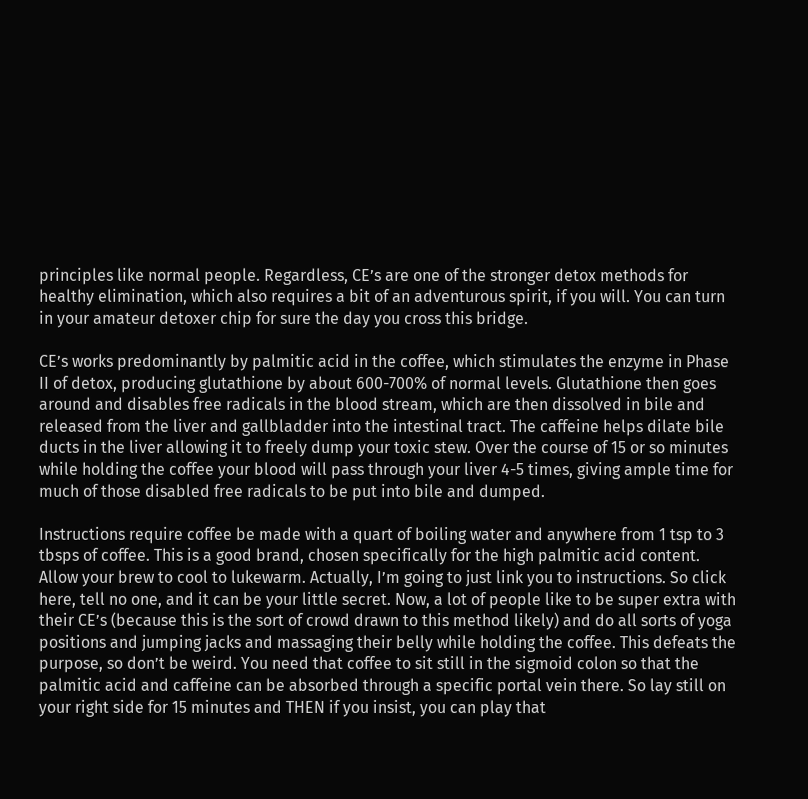principles like normal people. Regardless, CE’s are one of the stronger detox methods for healthy elimination, which also requires a bit of an adventurous spirit, if you will. You can turn in your amateur detoxer chip for sure the day you cross this bridge.

CE’s works predominantly by palmitic acid in the coffee, which stimulates the enzyme in Phase II of detox, producing glutathione by about 600-700% of normal levels. Glutathione then goes around and disables free radicals in the blood stream, which are then dissolved in bile and released from the liver and gallbladder into the intestinal tract. The caffeine helps dilate bile ducts in the liver allowing it to freely dump your toxic stew. Over the course of 15 or so minutes while holding the coffee your blood will pass through your liver 4-5 times, giving ample time for much of those disabled free radicals to be put into bile and dumped.

Instructions require coffee be made with a quart of boiling water and anywhere from 1 tsp to 3 tbsps of coffee. This is a good brand, chosen specifically for the high palmitic acid content. Allow your brew to cool to lukewarm. Actually, I’m going to just link you to instructions. So click here, tell no one, and it can be your little secret. Now, a lot of people like to be super extra with their CE’s (because this is the sort of crowd drawn to this method likely) and do all sorts of yoga positions and jumping jacks and massaging their belly while holding the coffee. This defeats the purpose, so don’t be weird. You need that coffee to sit still in the sigmoid colon so that the palmitic acid and caffeine can be absorbed through a specific portal vein there. So lay still on your right side for 15 minutes and THEN if you insist, you can play that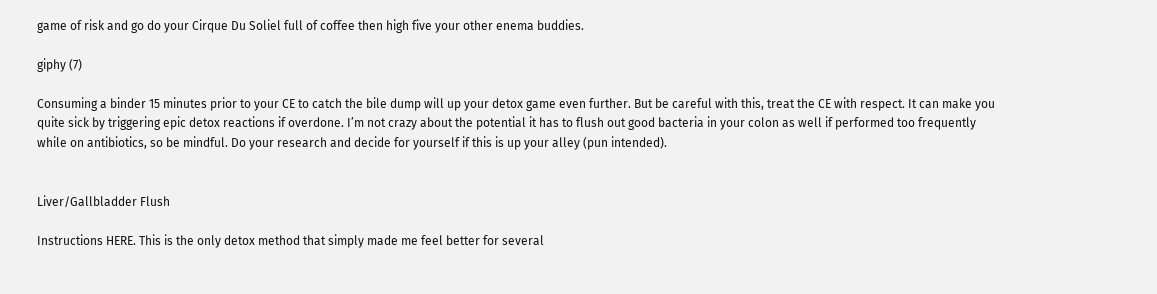game of risk and go do your Cirque Du Soliel full of coffee then high five your other enema buddies.

giphy (7)

Consuming a binder 15 minutes prior to your CE to catch the bile dump will up your detox game even further. But be careful with this, treat the CE with respect. It can make you quite sick by triggering epic detox reactions if overdone. I’m not crazy about the potential it has to flush out good bacteria in your colon as well if performed too frequently while on antibiotics, so be mindful. Do your research and decide for yourself if this is up your alley (pun intended).


Liver/Gallbladder Flush

Instructions HERE. This is the only detox method that simply made me feel better for several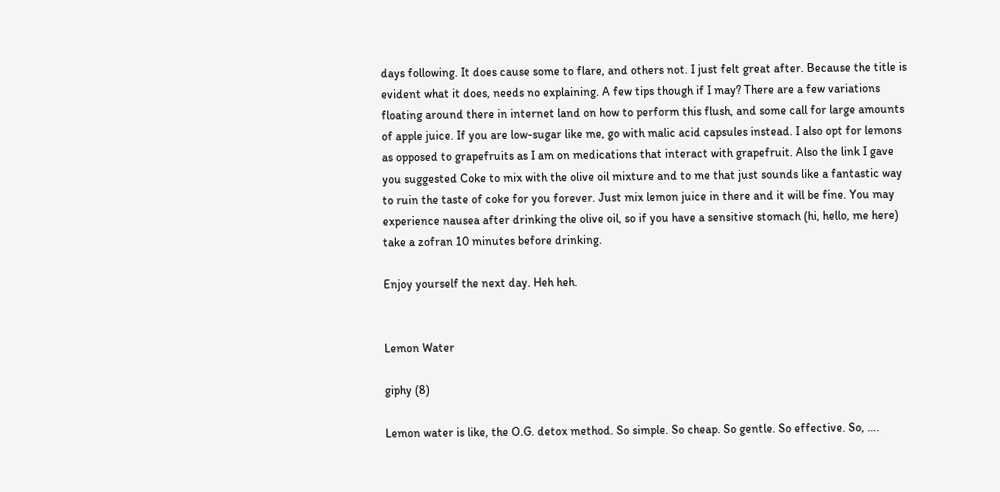days following. It does cause some to flare, and others not. I just felt great after. Because the title is evident what it does, needs no explaining. A few tips though if I may? There are a few variations floating around there in internet land on how to perform this flush, and some call for large amounts of apple juice. If you are low-sugar like me, go with malic acid capsules instead. I also opt for lemons as opposed to grapefruits as I am on medications that interact with grapefruit. Also the link I gave you suggested Coke to mix with the olive oil mixture and to me that just sounds like a fantastic way to ruin the taste of coke for you forever. Just mix lemon juice in there and it will be fine. You may experience nausea after drinking the olive oil, so if you have a sensitive stomach (hi, hello, me here) take a zofran 10 minutes before drinking.

Enjoy yourself the next day. Heh heh.


Lemon Water

giphy (8)

Lemon water is like, the O.G. detox method. So simple. So cheap. So gentle. So effective. So, ….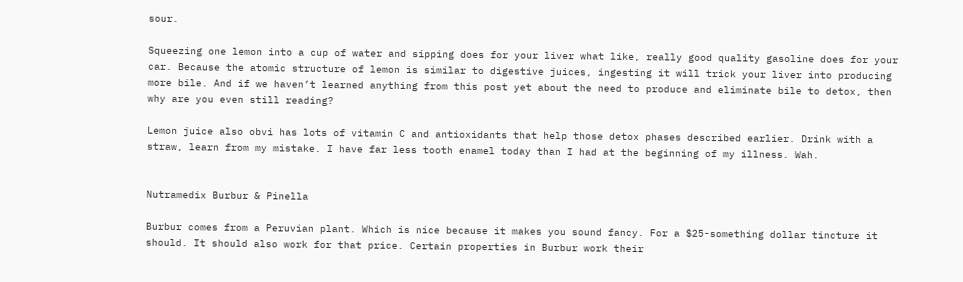sour.

Squeezing one lemon into a cup of water and sipping does for your liver what like, really good quality gasoline does for your car. Because the atomic structure of lemon is similar to digestive juices, ingesting it will trick your liver into producing more bile. And if we haven’t learned anything from this post yet about the need to produce and eliminate bile to detox, then why are you even still reading?

Lemon juice also obvi has lots of vitamin C and antioxidants that help those detox phases described earlier. Drink with a straw, learn from my mistake. I have far less tooth enamel today than I had at the beginning of my illness. Wah.


Nutramedix Burbur & Pinella

Burbur comes from a Peruvian plant. Which is nice because it makes you sound fancy. For a $25-something dollar tincture it should. It should also work for that price. Certain properties in Burbur work their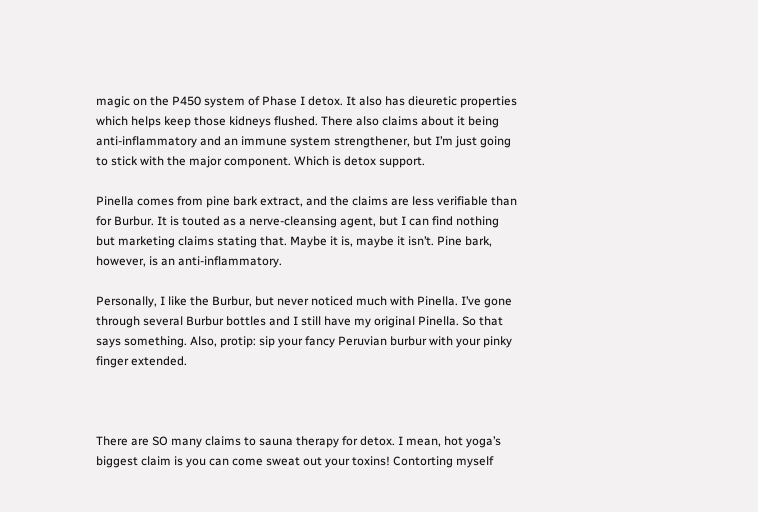magic on the P450 system of Phase I detox. It also has dieuretic properties which helps keep those kidneys flushed. There also claims about it being anti-inflammatory and an immune system strengthener, but I’m just going to stick with the major component. Which is detox support.

Pinella comes from pine bark extract, and the claims are less verifiable than for Burbur. It is touted as a nerve-cleansing agent, but I can find nothing but marketing claims stating that. Maybe it is, maybe it isn’t. Pine bark, however, is an anti-inflammatory.

Personally, I like the Burbur, but never noticed much with Pinella. I’ve gone through several Burbur bottles and I still have my original Pinella. So that says something. Also, protip: sip your fancy Peruvian burbur with your pinky finger extended.



There are SO many claims to sauna therapy for detox. I mean, hot yoga’s biggest claim is you can come sweat out your toxins! Contorting myself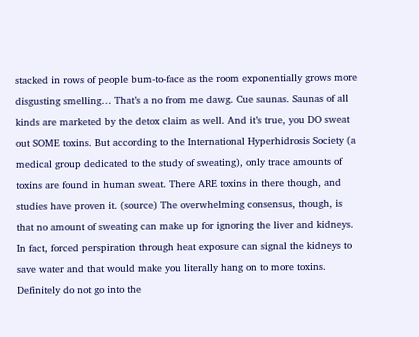stacked in rows of people bum-to-face as the room exponentially grows more disgusting smelling… That’s a no from me dawg. Cue saunas. Saunas of all kinds are marketed by the detox claim as well. And it’s true, you DO sweat out SOME toxins. But according to the International Hyperhidrosis Society (a medical group dedicated to the study of sweating), only trace amounts of toxins are found in human sweat. There ARE toxins in there though, and studies have proven it. (source) The overwhelming consensus, though, is that no amount of sweating can make up for ignoring the liver and kidneys. In fact, forced perspiration through heat exposure can signal the kidneys to save water and that would make you literally hang on to more toxins. Definitely do not go into the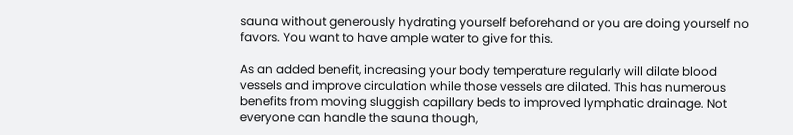sauna without generously hydrating yourself beforehand or you are doing yourself no favors. You want to have ample water to give for this.

As an added benefit, increasing your body temperature regularly will dilate blood vessels and improve circulation while those vessels are dilated. This has numerous benefits from moving sluggish capillary beds to improved lymphatic drainage. Not everyone can handle the sauna though,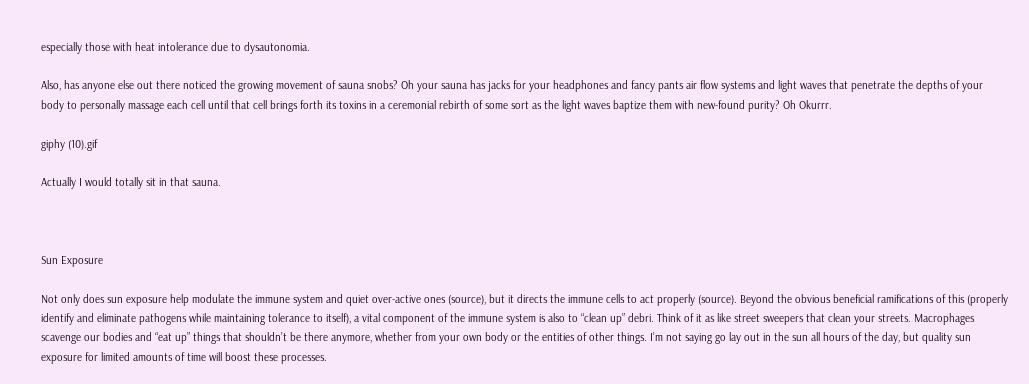especially those with heat intolerance due to dysautonomia.

Also, has anyone else out there noticed the growing movement of sauna snobs? Oh your sauna has jacks for your headphones and fancy pants air flow systems and light waves that penetrate the depths of your body to personally massage each cell until that cell brings forth its toxins in a ceremonial rebirth of some sort as the light waves baptize them with new-found purity? Oh Okurrr.

giphy (10).gif

Actually I would totally sit in that sauna.



Sun Exposure

Not only does sun exposure help modulate the immune system and quiet over-active ones (source), but it directs the immune cells to act properly (source). Beyond the obvious beneficial ramifications of this (properly identify and eliminate pathogens while maintaining tolerance to itself), a vital component of the immune system is also to “clean up” debri. Think of it as like street sweepers that clean your streets. Macrophages scavenge our bodies and “eat up” things that shouldn’t be there anymore, whether from your own body or the entities of other things. I’m not saying go lay out in the sun all hours of the day, but quality sun exposure for limited amounts of time will boost these processes.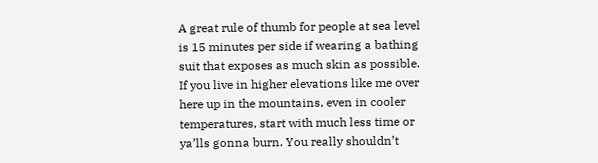A great rule of thumb for people at sea level is 15 minutes per side if wearing a bathing suit that exposes as much skin as possible. If you live in higher elevations like me over here up in the mountains, even in cooler temperatures, start with much less time or ya’lls gonna burn. You really shouldn’t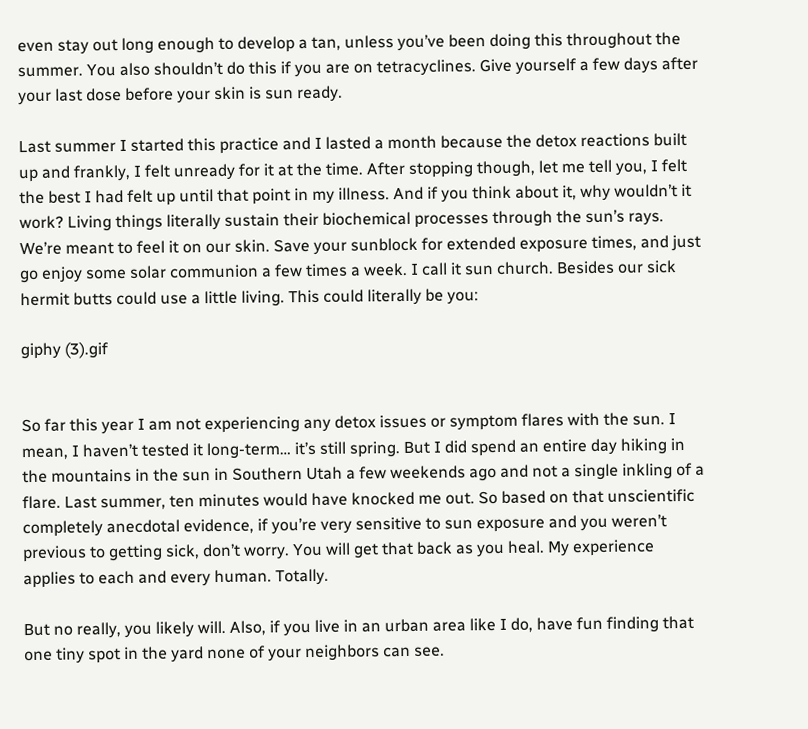even stay out long enough to develop a tan, unless you’ve been doing this throughout the summer. You also shouldn’t do this if you are on tetracyclines. Give yourself a few days after your last dose before your skin is sun ready.

Last summer I started this practice and I lasted a month because the detox reactions built up and frankly, I felt unready for it at the time. After stopping though, let me tell you, I felt the best I had felt up until that point in my illness. And if you think about it, why wouldn’t it work? Living things literally sustain their biochemical processes through the sun’s rays. We’re meant to feel it on our skin. Save your sunblock for extended exposure times, and just go enjoy some solar communion a few times a week. I call it sun church. Besides our sick hermit butts could use a little living. This could literally be you:

giphy (3).gif


So far this year I am not experiencing any detox issues or symptom flares with the sun. I mean, I haven’t tested it long-term… it’s still spring. But I did spend an entire day hiking in the mountains in the sun in Southern Utah a few weekends ago and not a single inkling of a flare. Last summer, ten minutes would have knocked me out. So based on that unscientific completely anecdotal evidence, if you’re very sensitive to sun exposure and you weren’t previous to getting sick, don’t worry. You will get that back as you heal. My experience applies to each and every human. Totally.

But no really, you likely will. Also, if you live in an urban area like I do, have fun finding that one tiny spot in the yard none of your neighbors can see.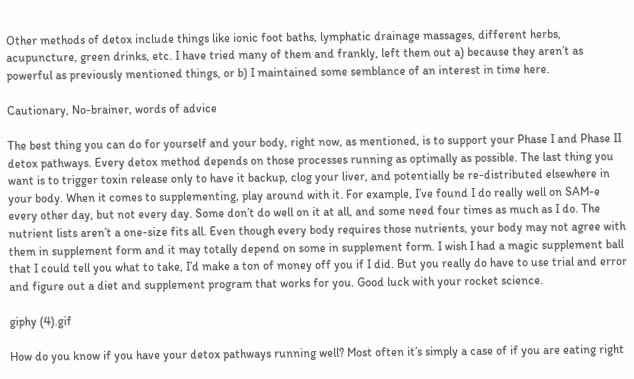Other methods of detox include things like ionic foot baths, lymphatic drainage massages, different herbs, acupuncture, green drinks, etc. I have tried many of them and frankly, left them out a) because they aren’t as powerful as previously mentioned things, or b) I maintained some semblance of an interest in time here.

Cautionary, No-brainer, words of advice

The best thing you can do for yourself and your body, right now, as mentioned, is to support your Phase I and Phase II detox pathways. Every detox method depends on those processes running as optimally as possible. The last thing you want is to trigger toxin release only to have it backup, clog your liver, and potentially be re-distributed elsewhere in your body. When it comes to supplementing, play around with it. For example, I’ve found I do really well on SAM-e every other day, but not every day. Some don’t do well on it at all, and some need four times as much as I do. The nutrient lists aren’t a one-size fits all. Even though every body requires those nutrients, your body may not agree with them in supplement form and it may totally depend on some in supplement form. I wish I had a magic supplement ball that I could tell you what to take, I’d make a ton of money off you if I did. But you really do have to use trial and error and figure out a diet and supplement program that works for you. Good luck with your rocket science.

giphy (4).gif

How do you know if you have your detox pathways running well? Most often it’s simply a case of if you are eating right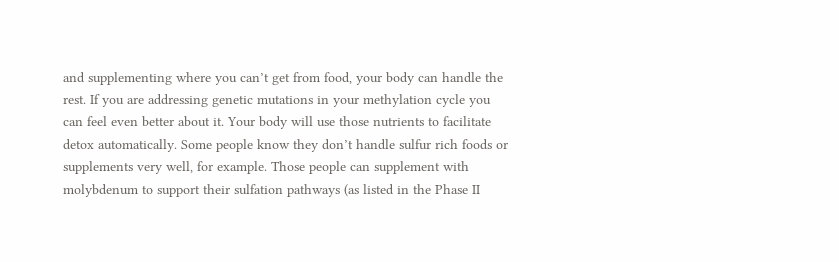and supplementing where you can’t get from food, your body can handle the rest. If you are addressing genetic mutations in your methylation cycle you can feel even better about it. Your body will use those nutrients to facilitate detox automatically. Some people know they don’t handle sulfur rich foods or supplements very well, for example. Those people can supplement with molybdenum to support their sulfation pathways (as listed in the Phase II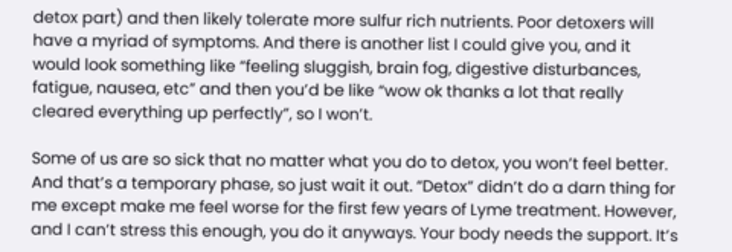detox part) and then likely tolerate more sulfur rich nutrients. Poor detoxers will have a myriad of symptoms. And there is another list I could give you, and it would look something like “feeling sluggish, brain fog, digestive disturbances, fatigue, nausea, etc” and then you’d be like “wow ok thanks a lot that really cleared everything up perfectly”, so I won’t.

Some of us are so sick that no matter what you do to detox, you won’t feel better. And that’s a temporary phase, so just wait it out. “Detox” didn’t do a darn thing for me except make me feel worse for the first few years of Lyme treatment. However, and I can’t stress this enough, you do it anyways. Your body needs the support. It’s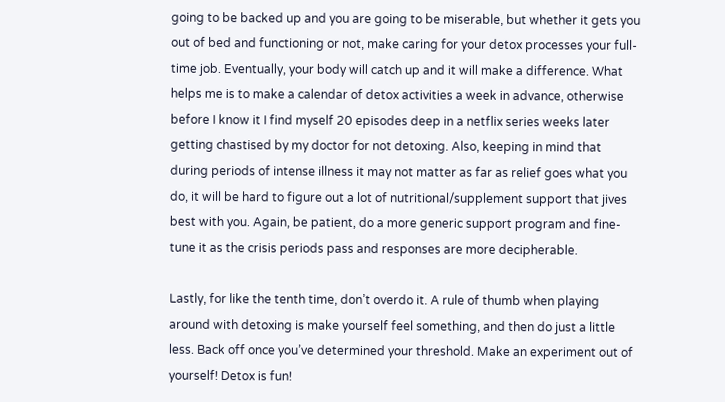going to be backed up and you are going to be miserable, but whether it gets you out of bed and functioning or not, make caring for your detox processes your full-time job. Eventually, your body will catch up and it will make a difference. What helps me is to make a calendar of detox activities a week in advance, otherwise before I know it I find myself 20 episodes deep in a netflix series weeks later getting chastised by my doctor for not detoxing. Also, keeping in mind that during periods of intense illness it may not matter as far as relief goes what you do, it will be hard to figure out a lot of nutritional/supplement support that jives best with you. Again, be patient, do a more generic support program and fine-tune it as the crisis periods pass and responses are more decipherable.

Lastly, for like the tenth time, don’t overdo it. A rule of thumb when playing around with detoxing is make yourself feel something, and then do just a little less. Back off once you’ve determined your threshold. Make an experiment out of yourself! Detox is fun!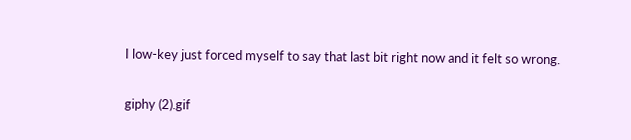I low-key just forced myself to say that last bit right now and it felt so wrong.

giphy (2).gif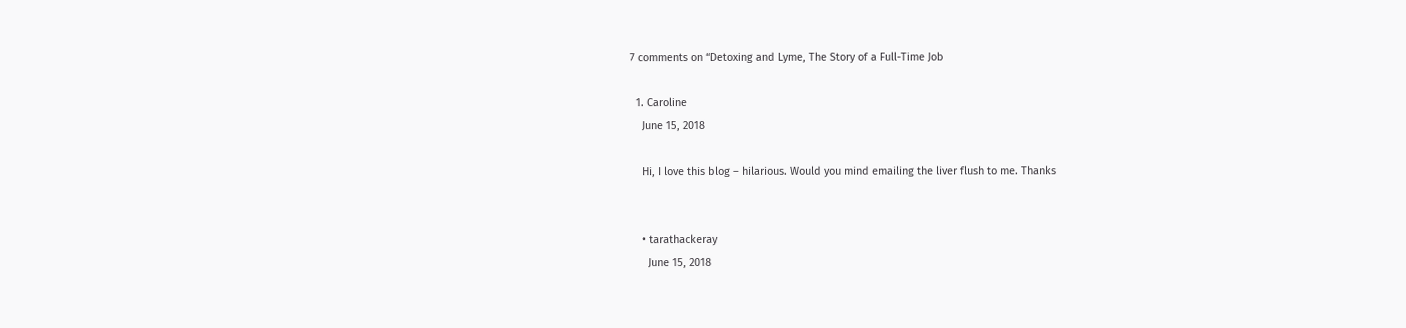7 comments on “Detoxing and Lyme, The Story of a Full-Time Job

  1. Caroline
    June 15, 2018

    Hi, I love this blog – hilarious. Would you mind emailing the liver flush to me. Thanks


    • tarathackeray
      June 15, 2018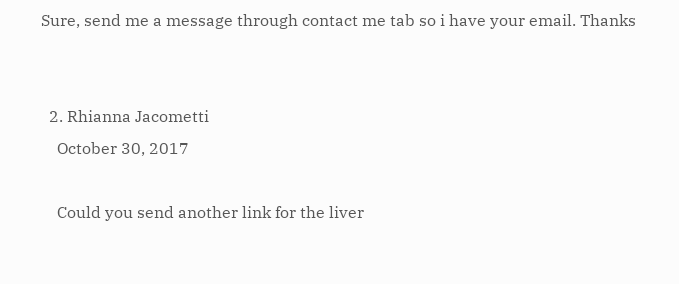Sure, send me a message through contact me tab so i have your email. Thanks


  2. Rhianna Jacometti
    October 30, 2017

    Could you send another link for the liver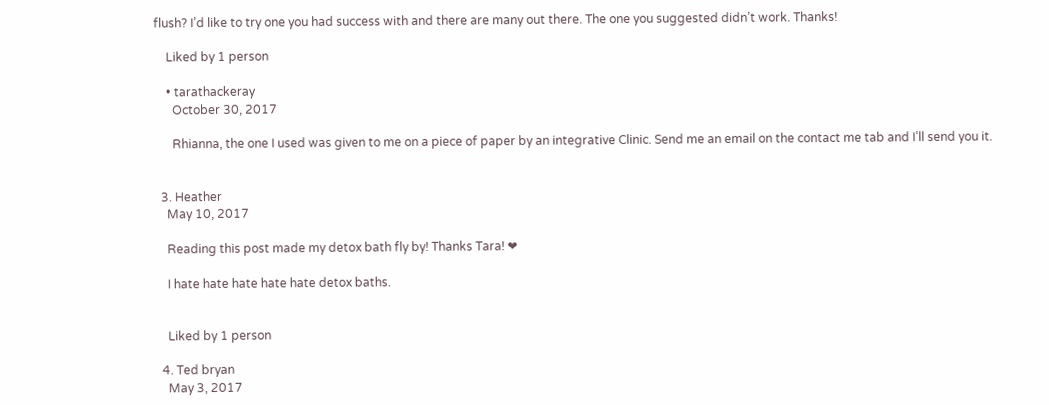flush? I’d like to try one you had success with and there are many out there. The one you suggested didn’t work. Thanks!

    Liked by 1 person

    • tarathackeray
      October 30, 2017

      Rhianna, the one I used was given to me on a piece of paper by an integrative Clinic. Send me an email on the contact me tab and I’ll send you it.


  3. Heather
    May 10, 2017

    Reading this post made my detox bath fly by! Thanks Tara! ❤

    I hate hate hate hate hate detox baths.


    Liked by 1 person

  4. Ted bryan
    May 3, 2017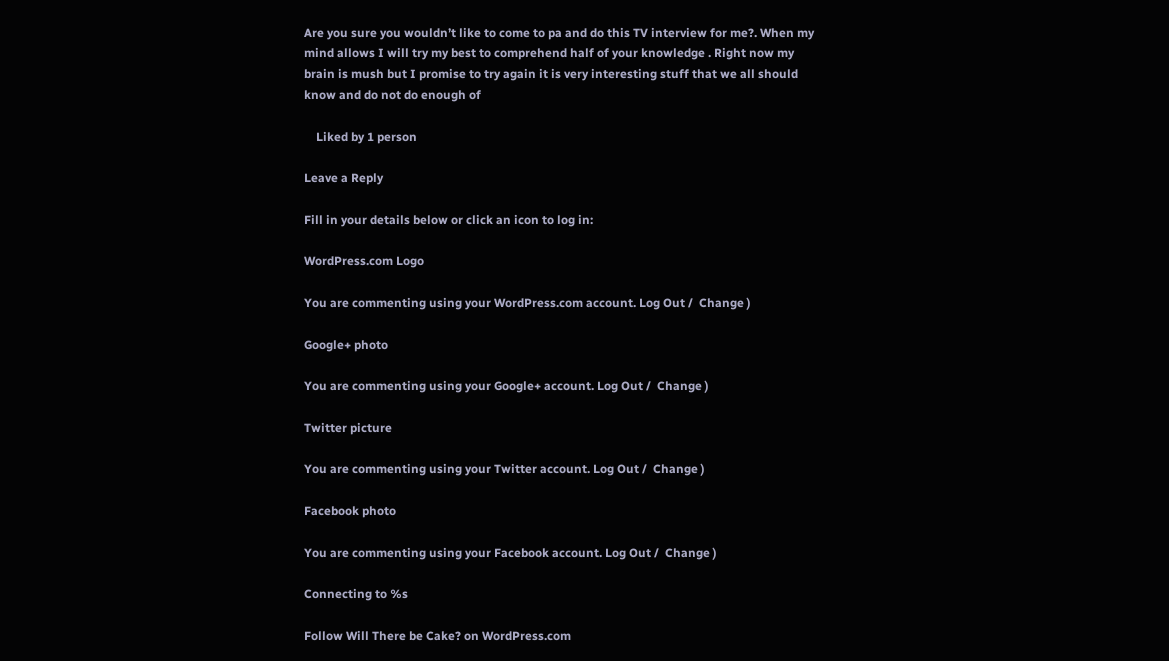Are you sure you wouldn’t like to come to pa and do this TV interview for me?. When my mind allows I will try my best to comprehend half of your knowledge . Right now my brain is mush but I promise to try again it is very interesting stuff that we all should know and do not do enough of

    Liked by 1 person

Leave a Reply

Fill in your details below or click an icon to log in:

WordPress.com Logo

You are commenting using your WordPress.com account. Log Out /  Change )

Google+ photo

You are commenting using your Google+ account. Log Out /  Change )

Twitter picture

You are commenting using your Twitter account. Log Out /  Change )

Facebook photo

You are commenting using your Facebook account. Log Out /  Change )

Connecting to %s

Follow Will There be Cake? on WordPress.com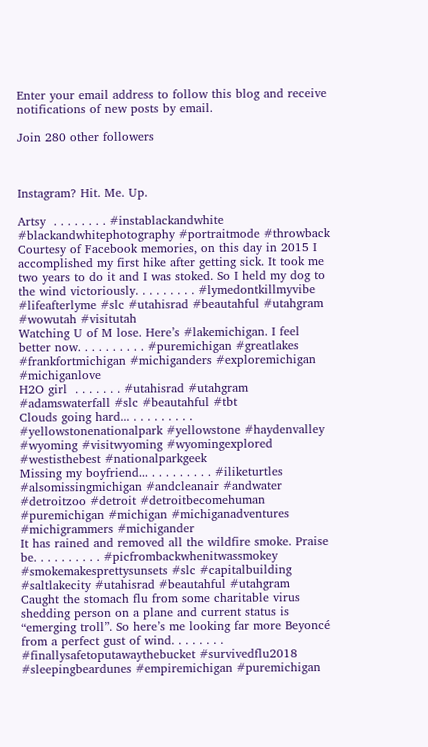Enter your email address to follow this blog and receive notifications of new posts by email.

Join 280 other followers



Instagram? Hit. Me. Up.

Artsy  . . . . . . . . #instablackandwhite #blackandwhitephotography #portraitmode #throwback
Courtesy of Facebook memories, on this day in 2015 I accomplished my first hike after getting sick. It took me two years to do it and I was stoked. So I held my dog to the wind victoriously. . . . . . . . . #lymedontkillmyvibe #lifeafterlyme #slc #utahisrad #beautahful #utahgram #wowutah #visitutah
Watching U of M lose. Here’s #lakemichigan. I feel better now. . . . . . . . . . #puremichigan #greatlakes #frankfortmichigan #michiganders #exploremichigan #michiganlove
H2O girl  . . . . . . . #utahisrad #utahgram #adamswaterfall #slc #beautahful #tbt
Clouds going hard... . . . . . . . . . #yellowstonenationalpark #yellowstone #haydenvalley #wyoming #visitwyoming #wyomingexplored #westisthebest #nationalparkgeek
Missing my boyfriend... . . . . . . . . . #iliketurtles #alsomissingmichigan #andcleanair #andwater #detroitzoo #detroit #detroitbecomehuman #puremichigan #michigan #michiganadventures #michigrammers #michigander
It has rained and removed all the wildfire smoke. Praise be. . . . . . . . . . #picfrombackwhenitwassmokey #smokemakesprettysunsets #slc #capitalbuilding #saltlakecity #utahisrad #beautahful #utahgram
Caught the stomach flu from some charitable virus shedding person on a plane and current status is “emerging troll”. So here’s me looking far more Beyoncé from a perfect gust of wind. . . . . . . . #finallysafetoputawaythebucket #survivedflu2018 #sleepingbeardunes #empiremichigan #puremichigan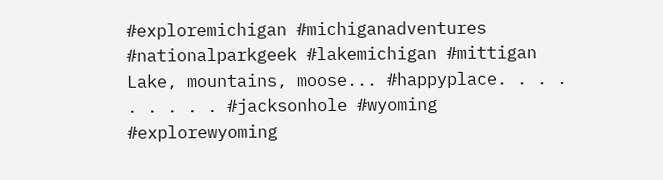#exploremichigan #michiganadventures #nationalparkgeek #lakemichigan #mittigan
Lake, mountains, moose... #happyplace. . . . . . . . . #jacksonhole #wyoming #explorewyoming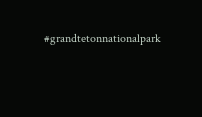#grandtetonnationalpark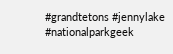#grandtetons #jennylake #nationalparkgeek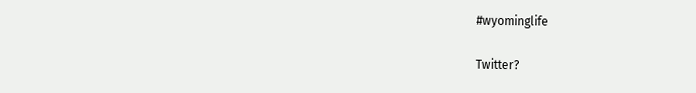#wyominglife

Twitter?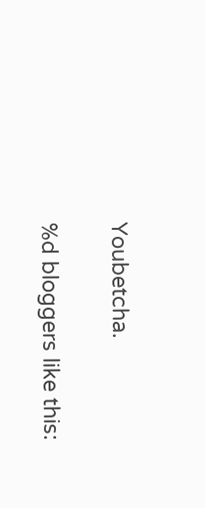Youbetcha.

%d bloggers like this: